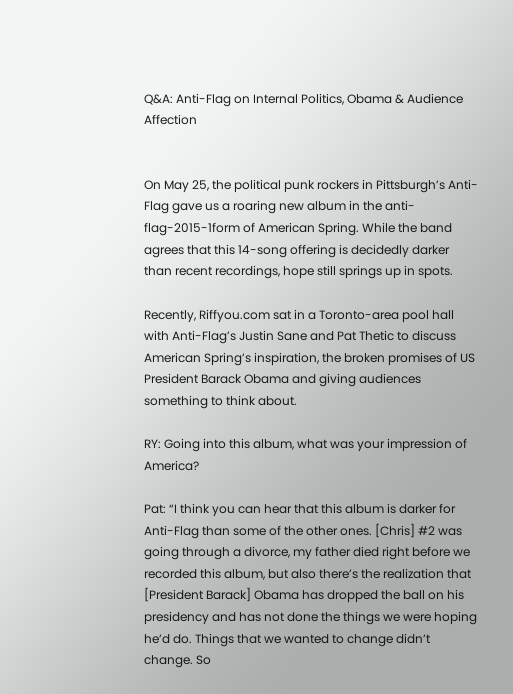Q&A: Anti-Flag on Internal Politics, Obama & Audience Affection


On May 25, the political punk rockers in Pittsburgh’s Anti-Flag gave us a roaring new album in the anti-flag-2015-1form of American Spring. While the band agrees that this 14-song offering is decidedly darker than recent recordings, hope still springs up in spots.

Recently, Riffyou.com sat in a Toronto-area pool hall with Anti-Flag’s Justin Sane and Pat Thetic to discuss American Spring’s inspiration, the broken promises of US President Barack Obama and giving audiences something to think about.

RY: Going into this album, what was your impression of America?

Pat: “I think you can hear that this album is darker for Anti-Flag than some of the other ones. [Chris] #2 was going through a divorce, my father died right before we recorded this album, but also there’s the realization that [President Barack] Obama has dropped the ball on his presidency and has not done the things we were hoping he’d do. Things that we wanted to change didn’t change. So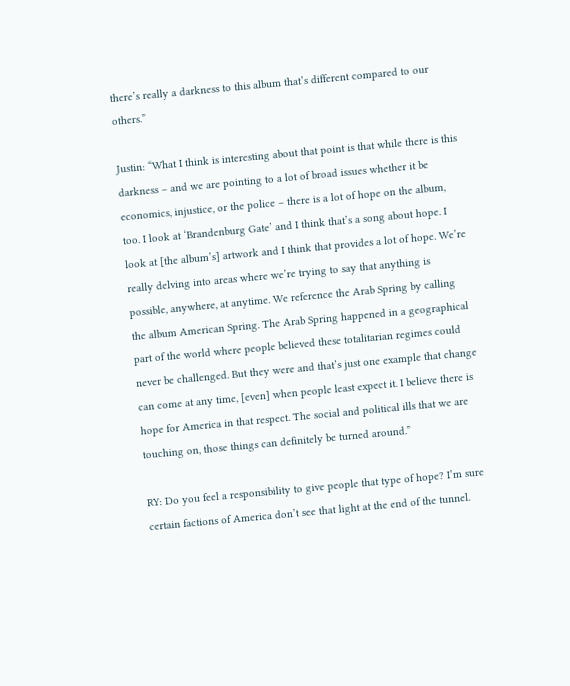there’s really a darkness to this album that’s different compared to our others.”

Justin: “What I think is interesting about that point is that while there is this darkness – and we are pointing to a lot of broad issues whether it be economics, injustice, or the police – there is a lot of hope on the album, too. I look at ‘Brandenburg Gate’ and I think that’s a song about hope. I look at [the album’s] artwork and I think that provides a lot of hope. We’re really delving into areas where we’re trying to say that anything is possible, anywhere, at anytime. We reference the Arab Spring by calling the album American Spring. The Arab Spring happened in a geographical part of the world where people believed these totalitarian regimes could never be challenged. But they were and that’s just one example that change can come at any time, [even] when people least expect it. I believe there is hope for America in that respect. The social and political ills that we are touching on, those things can definitely be turned around.”

RY: Do you feel a responsibility to give people that type of hope? I’m sure certain factions of America don’t see that light at the end of the tunnel.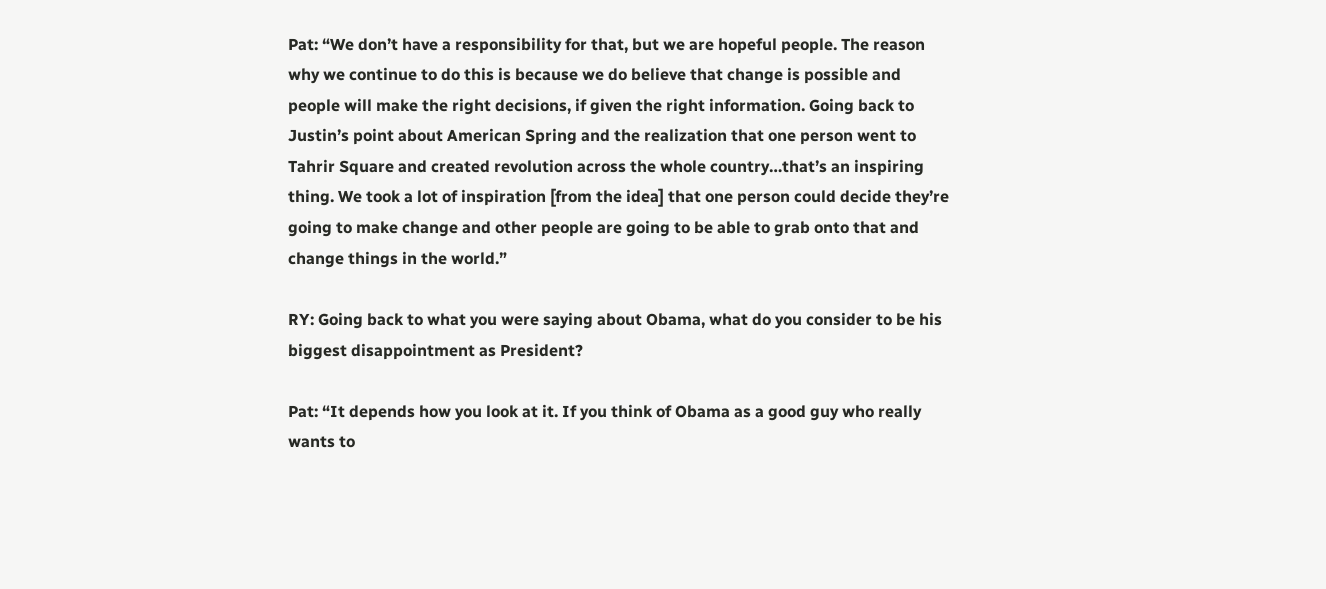Pat: “We don’t have a responsibility for that, but we are hopeful people. The reason why we continue to do this is because we do believe that change is possible and people will make the right decisions, if given the right information. Going back to Justin’s point about American Spring and the realization that one person went to Tahrir Square and created revolution across the whole country…that’s an inspiring thing. We took a lot of inspiration [from the idea] that one person could decide they’re going to make change and other people are going to be able to grab onto that and change things in the world.”

RY: Going back to what you were saying about Obama, what do you consider to be his biggest disappointment as President?

Pat: “It depends how you look at it. If you think of Obama as a good guy who really wants to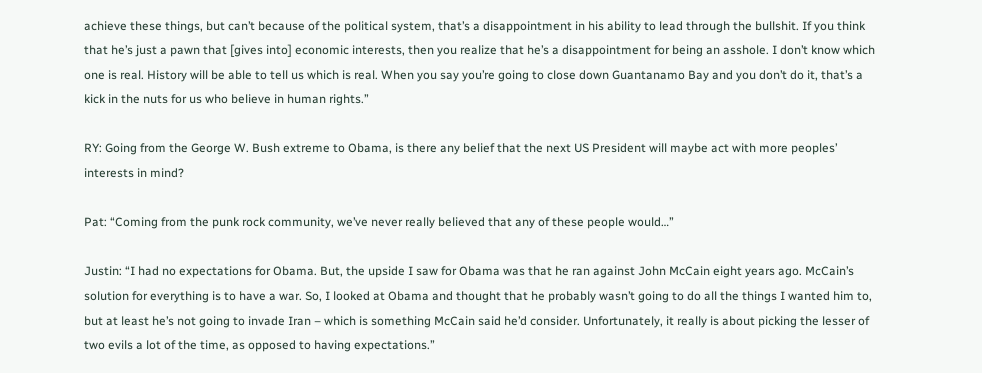achieve these things, but can’t because of the political system, that’s a disappointment in his ability to lead through the bullshit. If you think that he’s just a pawn that [gives into] economic interests, then you realize that he’s a disappointment for being an asshole. I don’t know which one is real. History will be able to tell us which is real. When you say you’re going to close down Guantanamo Bay and you don’t do it, that’s a kick in the nuts for us who believe in human rights.”

RY: Going from the George W. Bush extreme to Obama, is there any belief that the next US President will maybe act with more peoples’ interests in mind?

Pat: “Coming from the punk rock community, we’ve never really believed that any of these people would…”

Justin: “I had no expectations for Obama. But, the upside I saw for Obama was that he ran against John McCain eight years ago. McCain’s solution for everything is to have a war. So, I looked at Obama and thought that he probably wasn’t going to do all the things I wanted him to, but at least he’s not going to invade Iran – which is something McCain said he’d consider. Unfortunately, it really is about picking the lesser of two evils a lot of the time, as opposed to having expectations.”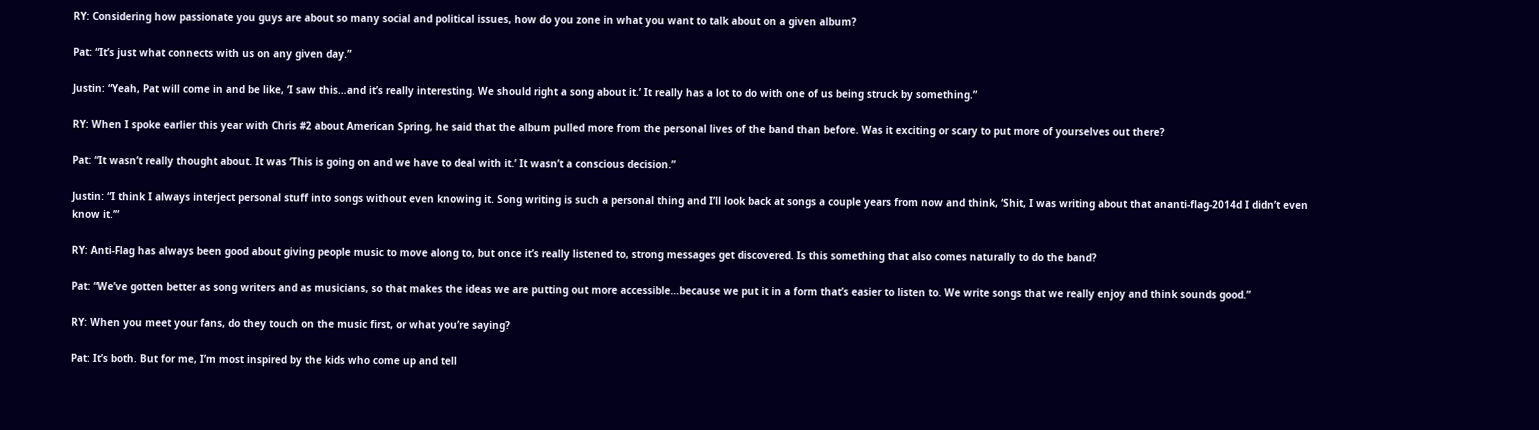RY: Considering how passionate you guys are about so many social and political issues, how do you zone in what you want to talk about on a given album?

Pat: “It’s just what connects with us on any given day.”

Justin: “Yeah, Pat will come in and be like, ‘I saw this…and it’s really interesting. We should right a song about it.’ It really has a lot to do with one of us being struck by something.”

RY: When I spoke earlier this year with Chris #2 about American Spring, he said that the album pulled more from the personal lives of the band than before. Was it exciting or scary to put more of yourselves out there?

Pat: “It wasn’t really thought about. It was ‘This is going on and we have to deal with it.’ It wasn’t a conscious decision.”

Justin: “I think I always interject personal stuff into songs without even knowing it. Song writing is such a personal thing and I’ll look back at songs a couple years from now and think, ‘Shit, I was writing about that ananti-flag-2014d I didn’t even know it.’”

RY: Anti-Flag has always been good about giving people music to move along to, but once it’s really listened to, strong messages get discovered. Is this something that also comes naturally to do the band?

Pat: “We’ve gotten better as song writers and as musicians, so that makes the ideas we are putting out more accessible…because we put it in a form that’s easier to listen to. We write songs that we really enjoy and think sounds good.”

RY: When you meet your fans, do they touch on the music first, or what you’re saying?

Pat: It’s both. But for me, I’m most inspired by the kids who come up and tell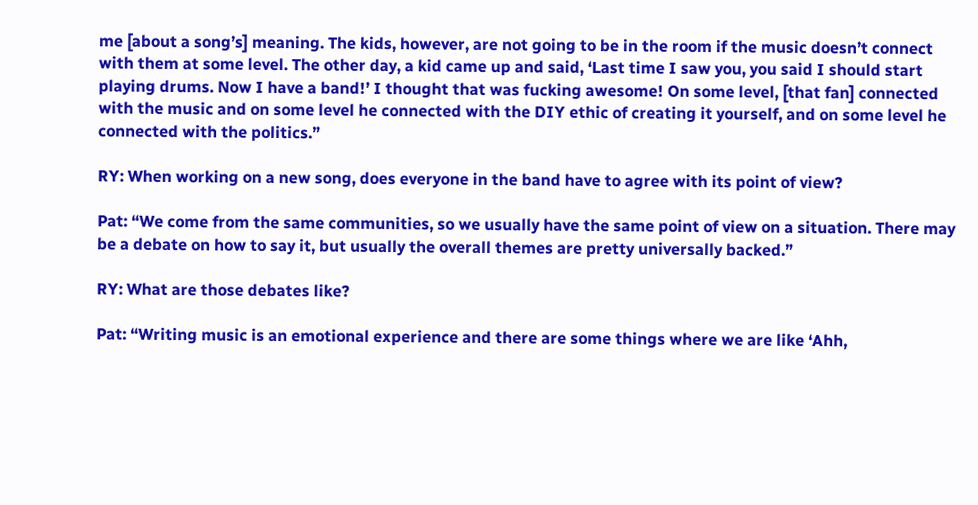me [about a song’s] meaning. The kids, however, are not going to be in the room if the music doesn’t connect with them at some level. The other day, a kid came up and said, ‘Last time I saw you, you said I should start playing drums. Now I have a band!’ I thought that was fucking awesome! On some level, [that fan] connected with the music and on some level he connected with the DIY ethic of creating it yourself, and on some level he connected with the politics.”

RY: When working on a new song, does everyone in the band have to agree with its point of view?

Pat: “We come from the same communities, so we usually have the same point of view on a situation. There may be a debate on how to say it, but usually the overall themes are pretty universally backed.”

RY: What are those debates like?

Pat: “Writing music is an emotional experience and there are some things where we are like ‘Ahh,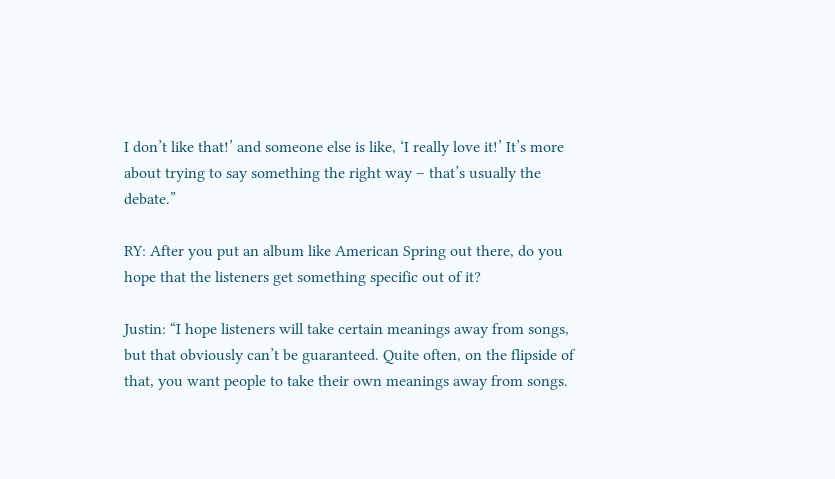I don’t like that!’ and someone else is like, ‘I really love it!’ It’s more about trying to say something the right way – that’s usually the debate.”

RY: After you put an album like American Spring out there, do you hope that the listeners get something specific out of it?

Justin: “I hope listeners will take certain meanings away from songs, but that obviously can’t be guaranteed. Quite often, on the flipside of that, you want people to take their own meanings away from songs.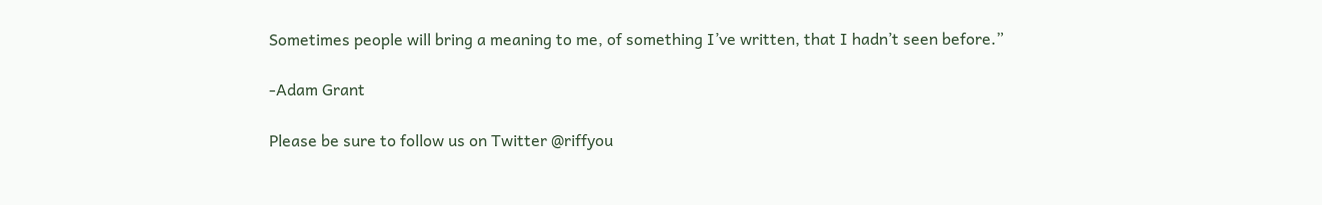Sometimes people will bring a meaning to me, of something I’ve written, that I hadn’t seen before.”

-Adam Grant

Please be sure to follow us on Twitter @riffyou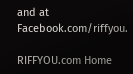and at Facebook.com/riffyou.

RIFFYOU.com Home